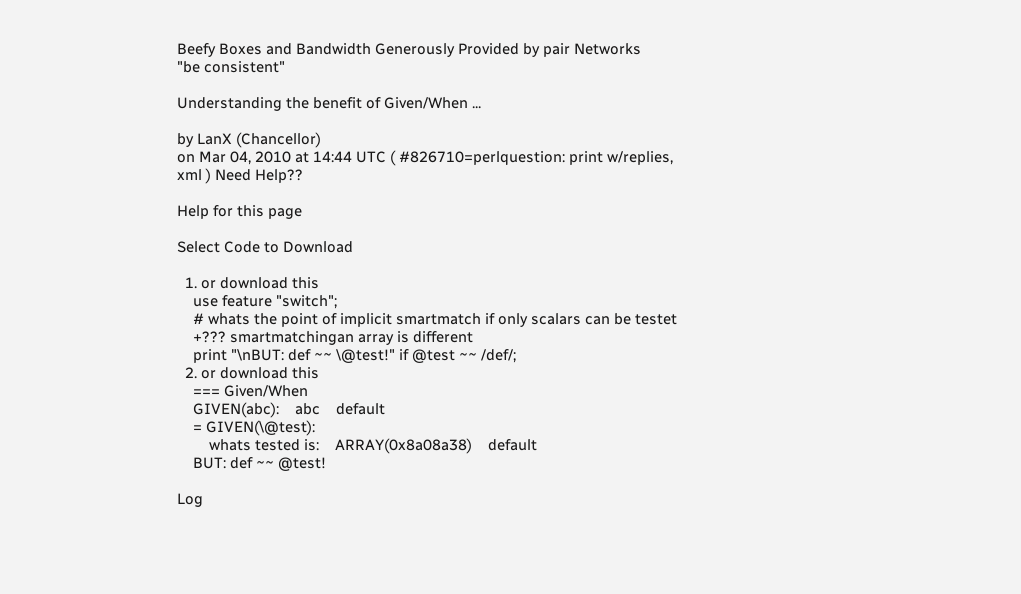Beefy Boxes and Bandwidth Generously Provided by pair Networks
"be consistent"

Understanding the benefit of Given/When ...

by LanX (Chancellor)
on Mar 04, 2010 at 14:44 UTC ( #826710=perlquestion: print w/replies, xml ) Need Help??

Help for this page

Select Code to Download

  1. or download this
    use feature "switch";
    # whats the point of implicit smartmatch if only scalars can be testet
    +??? smartmatchingan array is different
    print "\nBUT: def ~~ \@test!" if @test ~~ /def/;
  2. or download this
    === Given/When
    GIVEN(abc):    abc    default
    = GIVEN(\@test):
        whats tested is:    ARRAY(0x8a08a38)    default
    BUT: def ~~ @test!

Log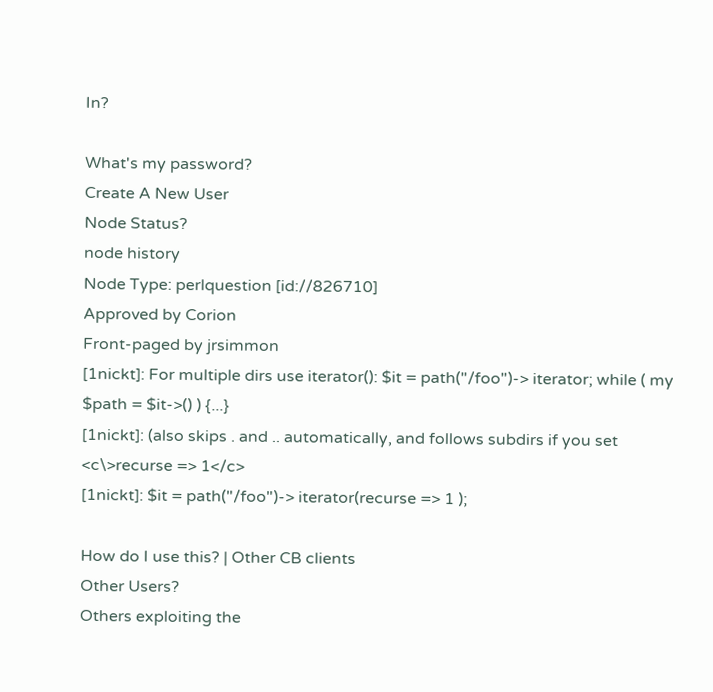In?

What's my password?
Create A New User
Node Status?
node history
Node Type: perlquestion [id://826710]
Approved by Corion
Front-paged by jrsimmon
[1nickt]: For multiple dirs use iterator(): $it = path("/foo")-> iterator; while ( my $path = $it->() ) {...}
[1nickt]: (also skips . and .. automatically, and follows subdirs if you set <c\>recurse => 1</c>
[1nickt]: $it = path("/foo")-> iterator(recurse => 1 );

How do I use this? | Other CB clients
Other Users?
Others exploiting the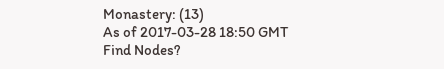Monastery: (13)
As of 2017-03-28 18:50 GMT
Find Nodes?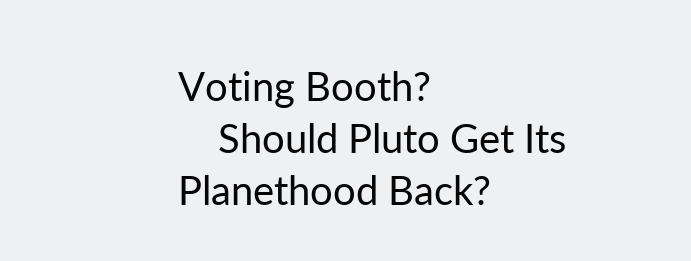Voting Booth?
    Should Pluto Get Its Planethood Back?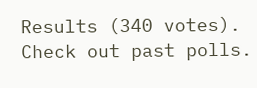Results (340 votes). Check out past polls.